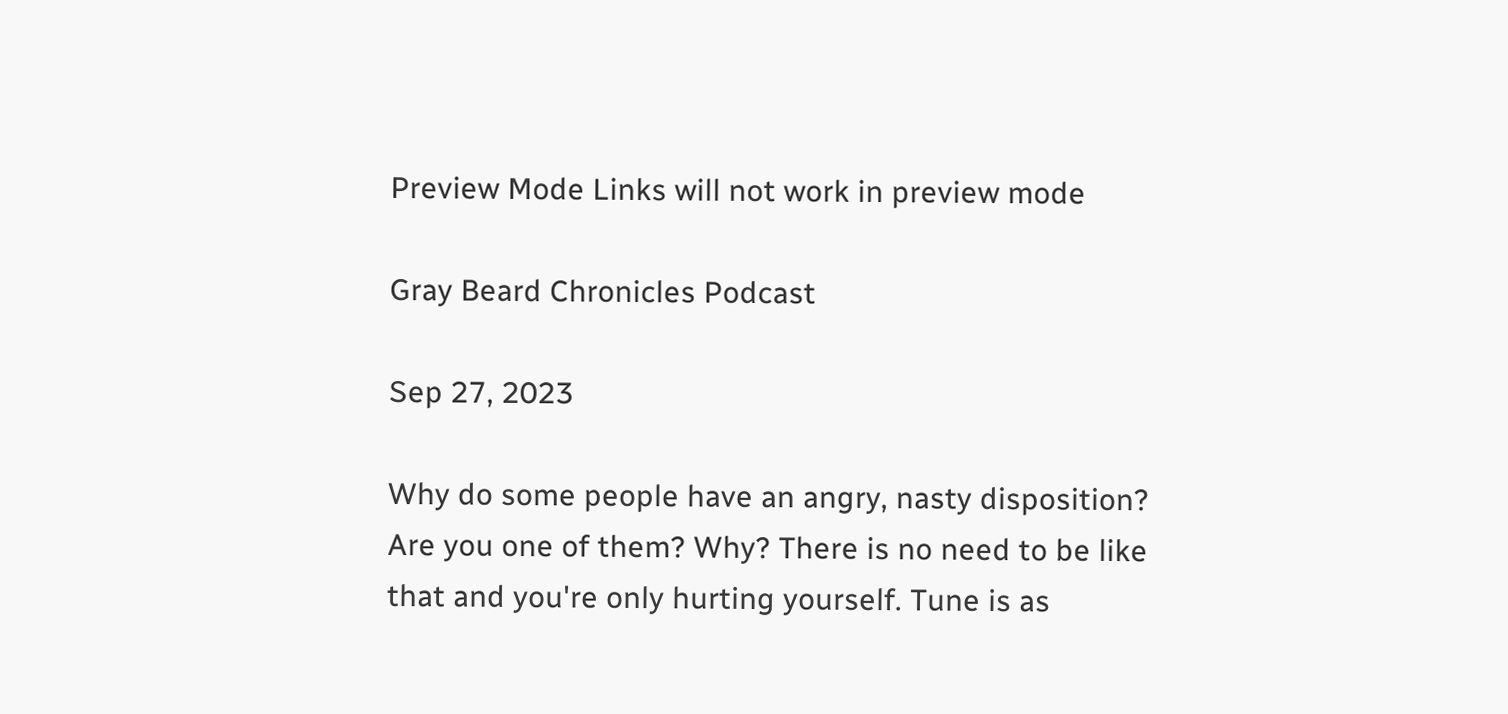Preview Mode Links will not work in preview mode

Gray Beard Chronicles Podcast

Sep 27, 2023

Why do some people have an angry, nasty disposition? Are you one of them? Why? There is no need to be like that and you're only hurting yourself. Tune is as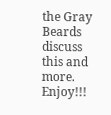the Gray Beards discuss this and more. Enjoy!!!